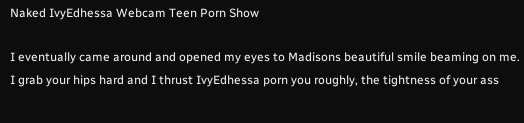Naked IvyEdhessa Webcam Teen Porn Show

I eventually came around and opened my eyes to Madisons beautiful smile beaming on me. I grab your hips hard and I thrust IvyEdhessa porn you roughly, the tightness of your ass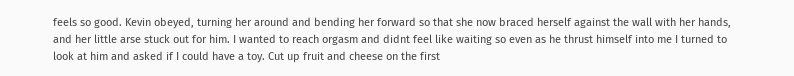feels so good. Kevin obeyed, turning her around and bending her forward so that she now braced herself against the wall with her hands, and her little arse stuck out for him. I wanted to reach orgasm and didnt feel like waiting so even as he thrust himself into me I turned to look at him and asked if I could have a toy. Cut up fruit and cheese on the first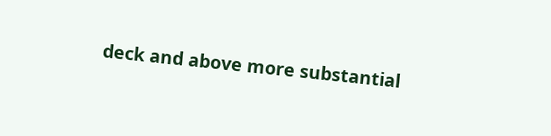deck and above more substantial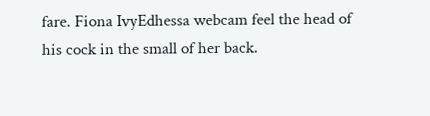fare. Fiona IvyEdhessa webcam feel the head of his cock in the small of her back.